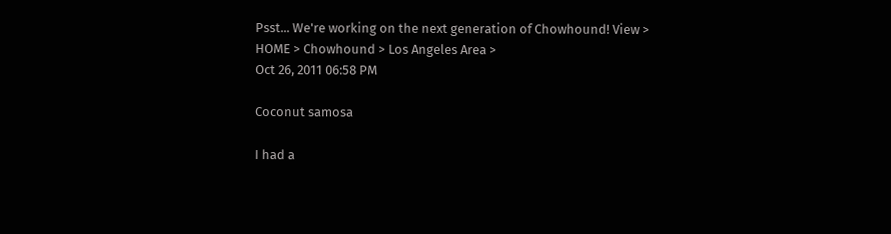Psst... We're working on the next generation of Chowhound! View >
HOME > Chowhound > Los Angeles Area >
Oct 26, 2011 06:58 PM

Coconut samosa

I had a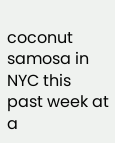coconut samosa in NYC this past week at a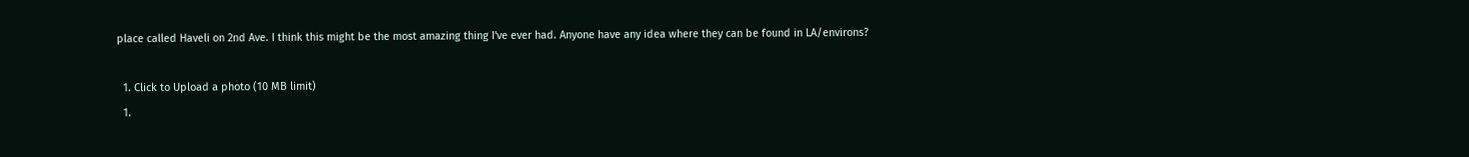place called Haveli on 2nd Ave. I think this might be the most amazing thing I've ever had. Anyone have any idea where they can be found in LA/environs?

  1. Click to Upload a photo (10 MB limit)
  1.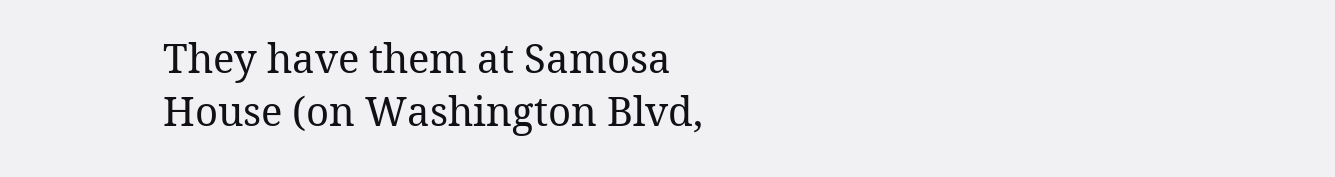They have them at Samosa House (on Washington Blvd,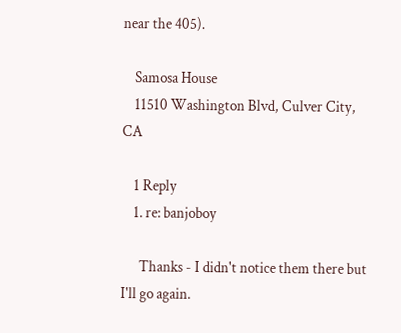near the 405).

    Samosa House
    11510 Washington Blvd, Culver City, CA

    1 Reply
    1. re: banjoboy

      Thanks - I didn't notice them there but I'll go again.